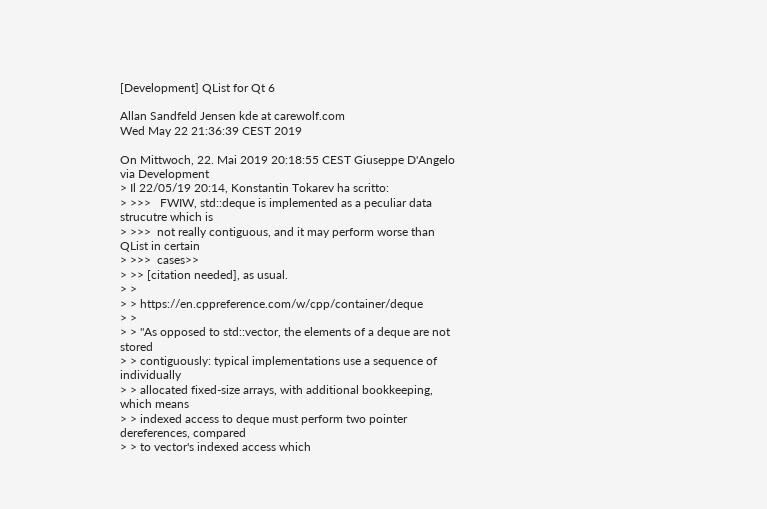[Development] QList for Qt 6

Allan Sandfeld Jensen kde at carewolf.com
Wed May 22 21:36:39 CEST 2019

On Mittwoch, 22. Mai 2019 20:18:55 CEST Giuseppe D'Angelo via Development
> Il 22/05/19 20:14, Konstantin Tokarev ha scritto:
> >>>   FWIW, std::deque is implemented as a peculiar data strucutre which is
> >>>  not really contiguous, and it may perform worse than QList in certain
> >>>  cases>>
> >> [citation needed], as usual.
> >
> > https://en.cppreference.com/w/cpp/container/deque
> >
> > "As opposed to std::vector, the elements of a deque are not stored
> > contiguously: typical implementations use a sequence of individually
> > allocated fixed-size arrays, with additional bookkeeping, which means
> > indexed access to deque must perform two pointer dereferences, compared
> > to vector's indexed access which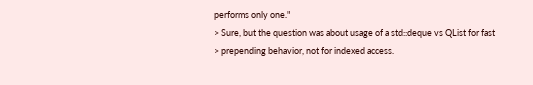performs only one."
> Sure, but the question was about usage of a std::deque vs QList for fast
> prepending behavior, not for indexed access.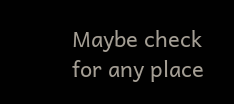Maybe check for any place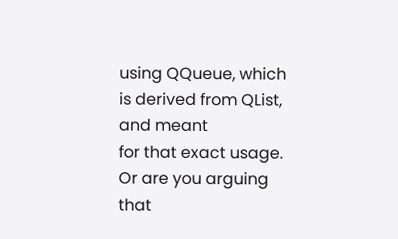using QQueue, which is derived from QList, and meant
for that exact usage. Or are you arguing that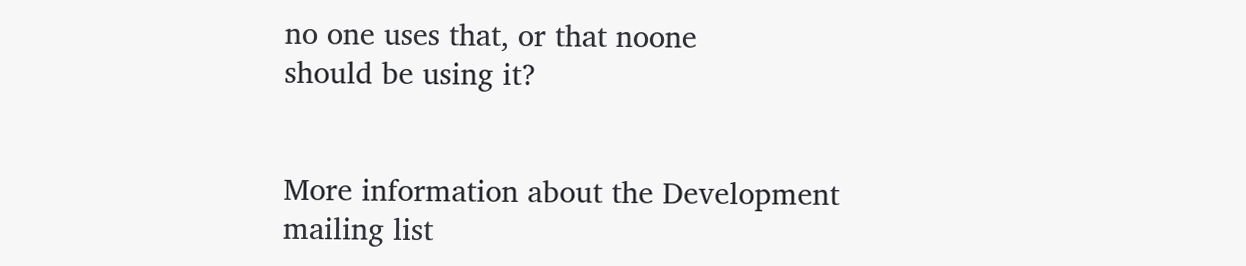no one uses that, or that noone
should be using it?


More information about the Development mailing list